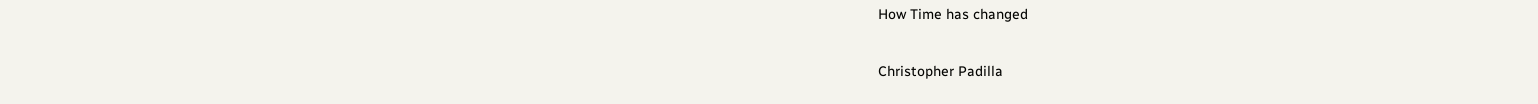How Time has changed

Christopher Padilla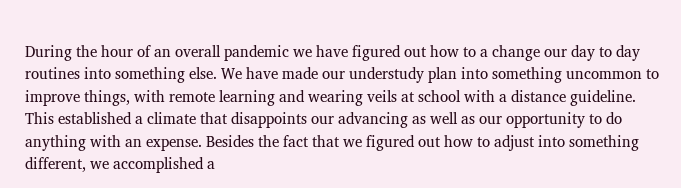During the hour of an overall pandemic we have figured out how to a change our day to day routines into something else. We have made our understudy plan into something uncommon to improve things, with remote learning and wearing veils at school with a distance guideline. This established a climate that disappoints our advancing as well as our opportunity to do anything with an expense. Besides the fact that we figured out how to adjust into something different, we accomplished a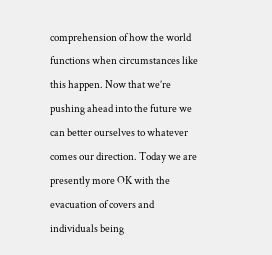comprehension of how the world functions when circumstances like this happen. Now that we’re pushing ahead into the future we can better ourselves to whatever comes our direction. Today we are presently more OK with the evacuation of covers and individuals being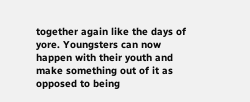together again like the days of yore. Youngsters can now happen with their youth and make something out of it as opposed to being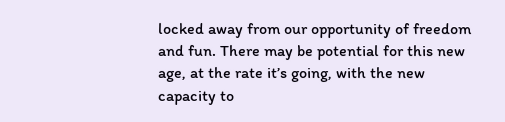locked away from our opportunity of freedom and fun. There may be potential for this new age, at the rate it’s going, with the new capacity to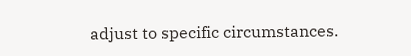adjust to specific circumstances.